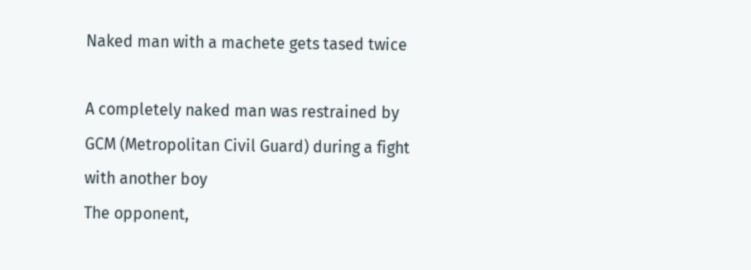Naked man with a machete gets tased twice

A completely naked man was restrained by GCM (Metropolitan Civil Guard) during a fight with another boy
The opponent,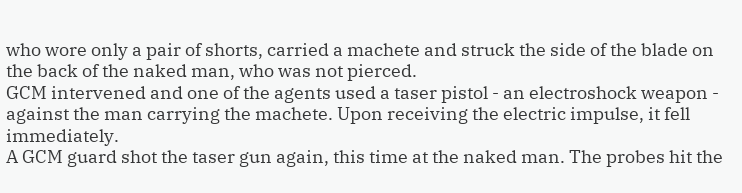who wore only a pair of shorts, carried a machete and struck the side of the blade on the back of the naked man, who was not pierced.
GCM intervened and one of the agents used a taser pistol - an electroshock weapon - against the man carrying the machete. Upon receiving the electric impulse, it fell immediately.
A GCM guard shot the taser gun again, this time at the naked man. The probes hit the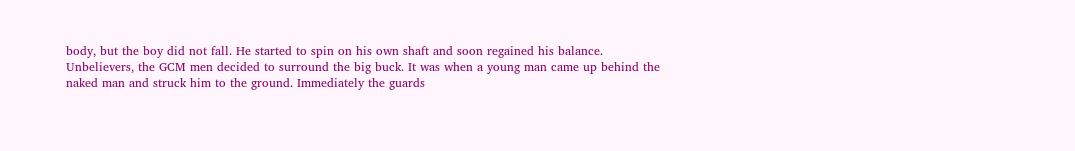body, but the boy did not fall. He started to spin on his own shaft and soon regained his balance.
Unbelievers, the GCM men decided to surround the big buck. It was when a young man came up behind the naked man and struck him to the ground. Immediately the guards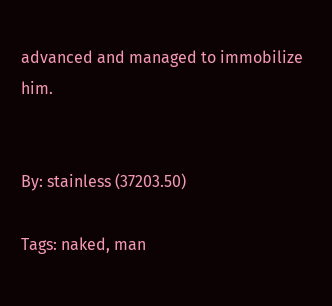advanced and managed to immobilize him.


By: stainless (37203.50)

Tags: naked, man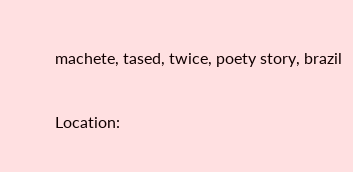machete, tased, twice, poety story, brazil

Location: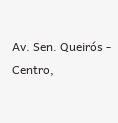Av. Sen. Queirós - Centro,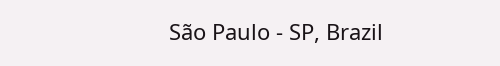São Paulo - SP, Brazil